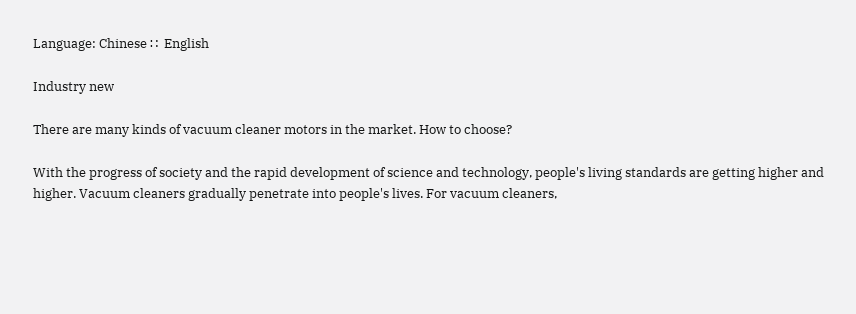Language: Chinese ∷  English

Industry new

There are many kinds of vacuum cleaner motors in the market. How to choose?

With the progress of society and the rapid development of science and technology, people's living standards are getting higher and higher. Vacuum cleaners gradually penetrate into people's lives. For vacuum cleaners,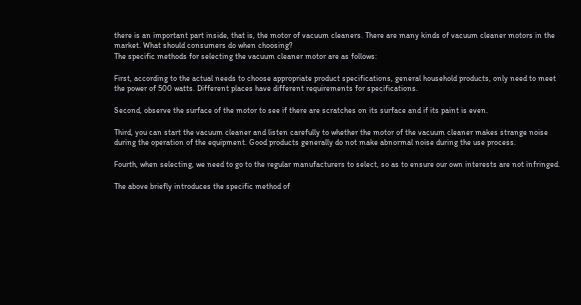there is an important part inside, that is, the motor of vacuum cleaners. There are many kinds of vacuum cleaner motors in the market. What should consumers do when choosing?
The specific methods for selecting the vacuum cleaner motor are as follows:

First, according to the actual needs to choose appropriate product specifications, general household products, only need to meet the power of 500 watts. Different places have different requirements for specifications.

Second, observe the surface of the motor to see if there are scratches on its surface and if its paint is even.

Third, you can start the vacuum cleaner and listen carefully to whether the motor of the vacuum cleaner makes strange noise during the operation of the equipment. Good products generally do not make abnormal noise during the use process.

Fourth, when selecting, we need to go to the regular manufacturers to select, so as to ensure our own interests are not infringed.

The above briefly introduces the specific method of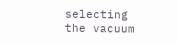selecting the vacuum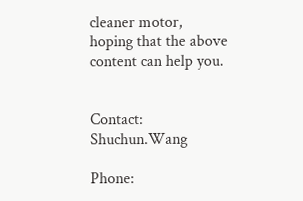cleaner motor, hoping that the above content can help you.


Contact: Shuchun.Wang

Phone: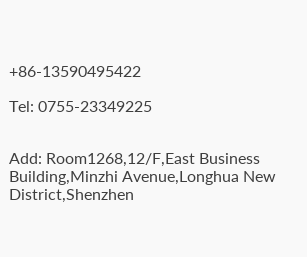+86-13590495422

Tel: 0755-23349225


Add: Room1268,12/F,East Business Building,Minzhi Avenue,Longhua New District,Shenzhen